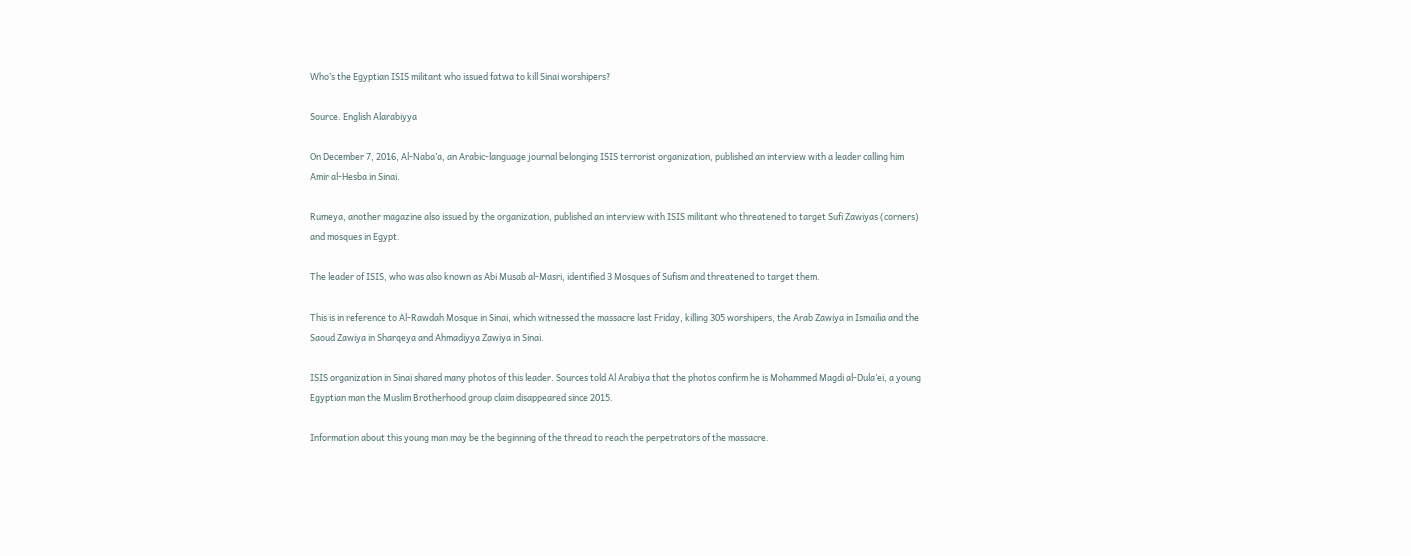Who’s the Egyptian ISIS militant who issued fatwa to kill Sinai worshipers?

Source. English Alarabiyya

On December 7, 2016, Al-Naba’a, an Arabic-language journal belonging ISIS terrorist organization, published an interview with a leader calling him Amir al-Hesba in Sinai.

Rumeya, another magazine also issued by the organization, published an interview with ISIS militant who threatened to target Sufi Zawiyas (corners) and mosques in Egypt.

The leader of ISIS, who was also known as Abi Musab al-Masri, identified 3 Mosques of Sufism and threatened to target them.

This is in reference to Al-Rawdah Mosque in Sinai, which witnessed the massacre last Friday, killing 305 worshipers, the Arab Zawiya in Ismailia and the Saoud Zawiya in Sharqeya and Ahmadiyya Zawiya in Sinai.

ISIS organization in Sinai shared many photos of this leader. Sources told Al Arabiya that the photos confirm he is Mohammed Magdi al-Dula’ei, a young Egyptian man the Muslim Brotherhood group claim disappeared since 2015.

Information about this young man may be the beginning of the thread to reach the perpetrators of the massacre.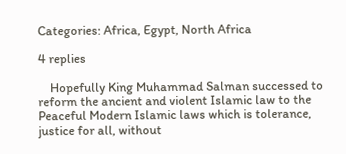Categories: Africa, Egypt, North Africa

4 replies

    Hopefully King Muhammad Salman successed to reform the ancient and violent Islamic law to the Peaceful Modern Islamic laws which is tolerance, justice for all, without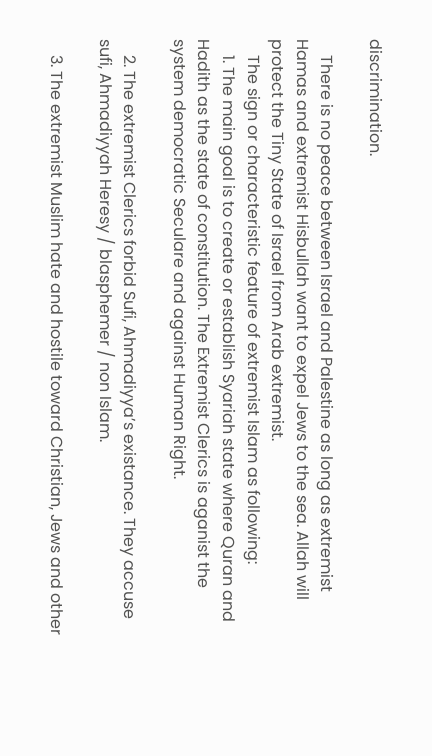discrimination.

    There is no peace between Israel and Palestine as long as extremist Hamas and extremist Hisbullah want to expel Jews to the sea. Allah will protect the Tiny State of Israel from Arab extremist.
    The sign or characteristic feature of extremist Islam as following:
    1. The main goal is to create or establish Syariah state where Quran and Hadith as the state of constitution. The Extremist Clerics is aganist the system democratic Seculare and against Human Right.

    2. The extremist Clerics forbid Sufi, Ahmadiyya’s existance. They accuse sufi, Ahmadiyyah Heresy / blasphemer / non Islam.

    3. The extremist Muslim hate and hostile toward Christian, Jews and other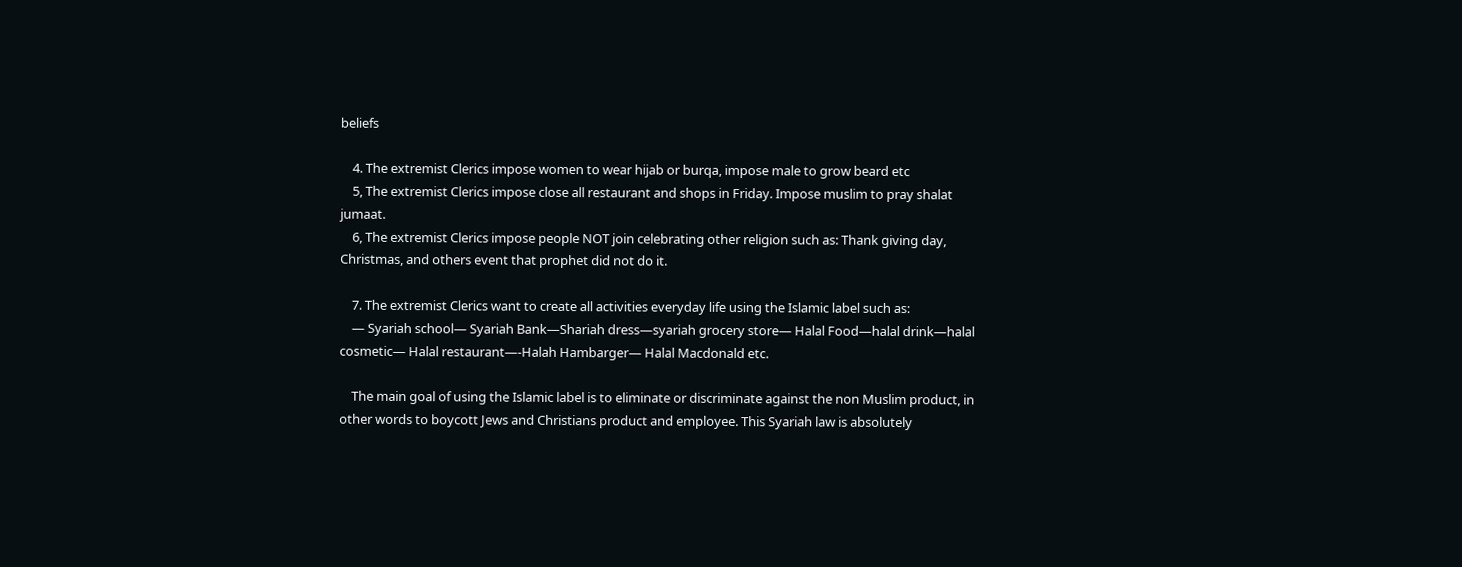beliefs

    4. The extremist Clerics impose women to wear hijab or burqa, impose male to grow beard etc
    5, The extremist Clerics impose close all restaurant and shops in Friday. Impose muslim to pray shalat jumaat.
    6, The extremist Clerics impose people NOT join celebrating other religion such as: Thank giving day, Christmas, and others event that prophet did not do it.

    7. The extremist Clerics want to create all activities everyday life using the Islamic label such as:
    — Syariah school— Syariah Bank—Shariah dress—syariah grocery store— Halal Food—halal drink—halal cosmetic— Halal restaurant—-Halah Hambarger— Halal Macdonald etc.

    The main goal of using the Islamic label is to eliminate or discriminate against the non Muslim product, in other words to boycott Jews and Christians product and employee. This Syariah law is absolutely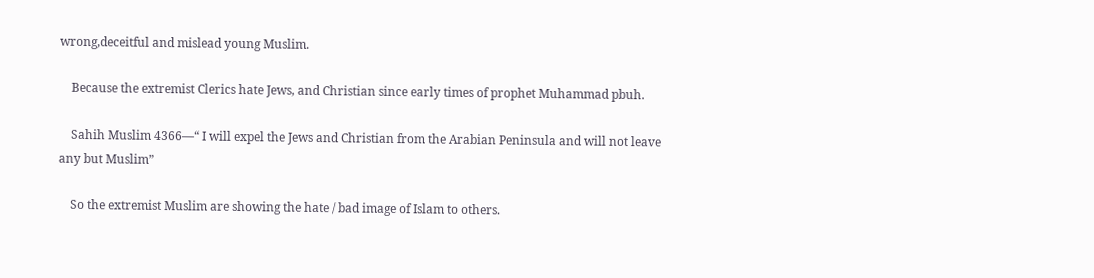wrong,deceitful and mislead young Muslim.

    Because the extremist Clerics hate Jews, and Christian since early times of prophet Muhammad pbuh.

    Sahih Muslim 4366—“ I will expel the Jews and Christian from the Arabian Peninsula and will not leave any but Muslim”

    So the extremist Muslim are showing the hate / bad image of Islam to others.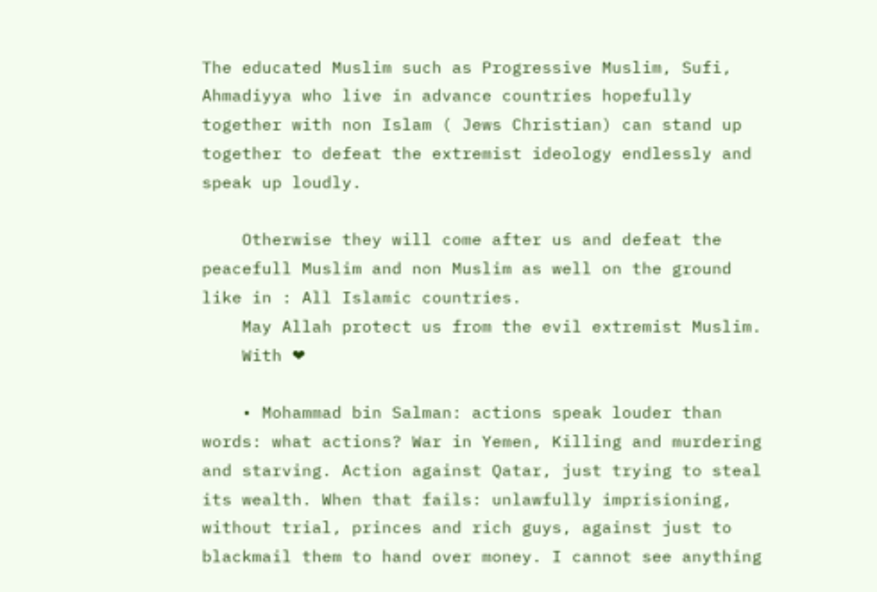The educated Muslim such as Progressive Muslim, Sufi, Ahmadiyya who live in advance countries hopefully together with non Islam ( Jews Christian) can stand up together to defeat the extremist ideology endlessly and speak up loudly.

    Otherwise they will come after us and defeat the peacefull Muslim and non Muslim as well on the ground like in : All Islamic countries.
    May Allah protect us from the evil extremist Muslim.
    With ❤

    • Mohammad bin Salman: actions speak louder than words: what actions? War in Yemen, Killing and murdering and starving. Action against Qatar, just trying to steal its wealth. When that fails: unlawfully imprisioning, without trial, princes and rich guys, against just to blackmail them to hand over money. I cannot see anything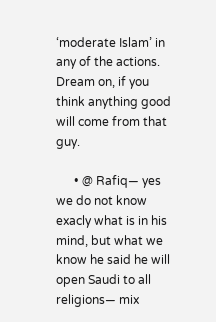‘moderate Islam’ in any of the actions. Dream on, if you think anything good will come from that guy.

      • @ Rafiq— yes we do not know exacly what is in his mind, but what we know he said he will open Saudi to all religions— mix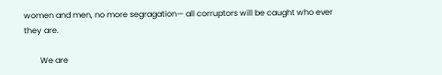women and men, no more segragation— all corruptors will be caught who ever they are.

        We are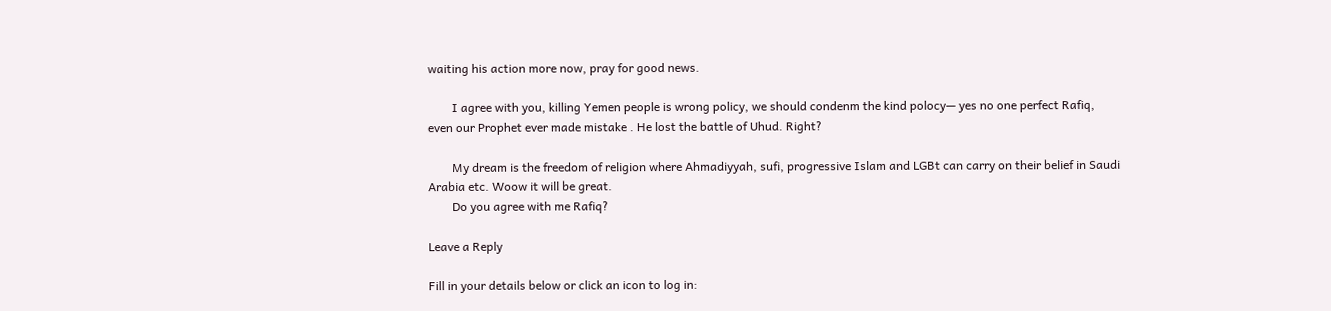waiting his action more now, pray for good news.

        I agree with you, killing Yemen people is wrong policy, we should condenm the kind polocy— yes no one perfect Rafiq, even our Prophet ever made mistake . He lost the battle of Uhud. Right?

        My dream is the freedom of religion where Ahmadiyyah, sufi, progressive Islam and LGBt can carry on their belief in Saudi Arabia etc. Woow it will be great.
        Do you agree with me Rafiq?

Leave a Reply

Fill in your details below or click an icon to log in: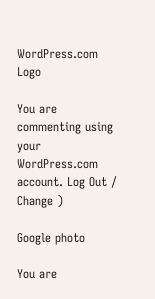WordPress.com Logo

You are commenting using your WordPress.com account. Log Out /  Change )

Google photo

You are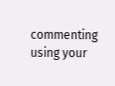commenting using your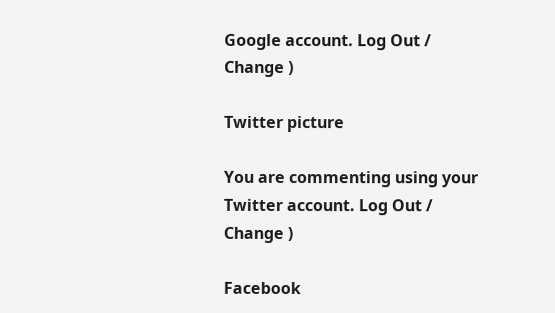Google account. Log Out /  Change )

Twitter picture

You are commenting using your Twitter account. Log Out /  Change )

Facebook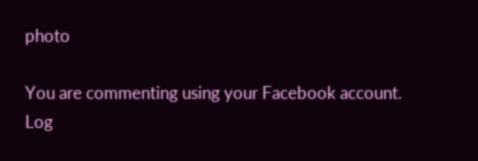photo

You are commenting using your Facebook account. Log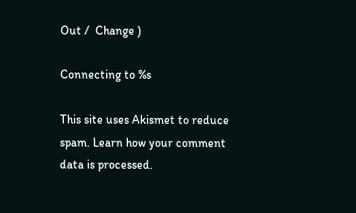Out /  Change )

Connecting to %s

This site uses Akismet to reduce spam. Learn how your comment data is processed.